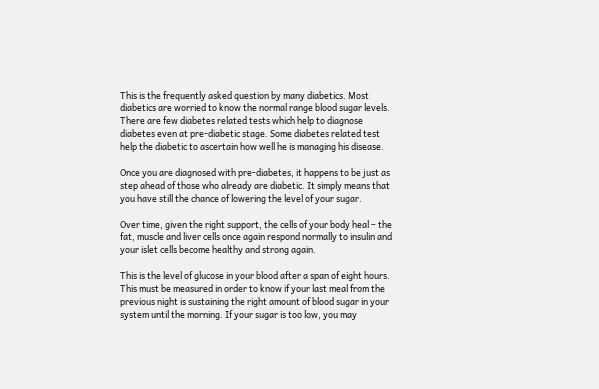This is the frequently asked question by many diabetics. Most diabetics are worried to know the normal range blood sugar levels. There are few diabetes related tests which help to diagnose diabetes even at pre-diabetic stage. Some diabetes related test help the diabetic to ascertain how well he is managing his disease.

Once you are diagnosed with pre-diabetes, it happens to be just as step ahead of those who already are diabetic. It simply means that you have still the chance of lowering the level of your sugar.

Over time, given the right support, the cells of your body heal – the fat, muscle and liver cells once again respond normally to insulin and your islet cells become healthy and strong again.

This is the level of glucose in your blood after a span of eight hours. This must be measured in order to know if your last meal from the previous night is sustaining the right amount of blood sugar in your system until the morning. If your sugar is too low, you may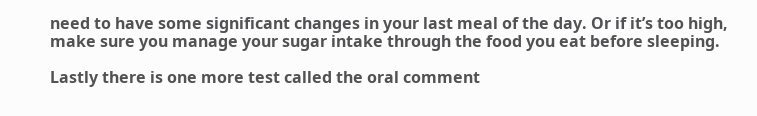need to have some significant changes in your last meal of the day. Or if it’s too high, make sure you manage your sugar intake through the food you eat before sleeping.

Lastly there is one more test called the oral comment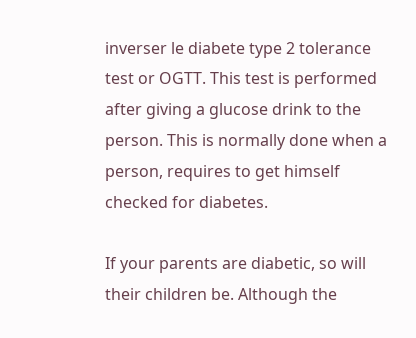inverser le diabete type 2 tolerance test or OGTT. This test is performed after giving a glucose drink to the person. This is normally done when a person, requires to get himself checked for diabetes.

If your parents are diabetic, so will their children be. Although the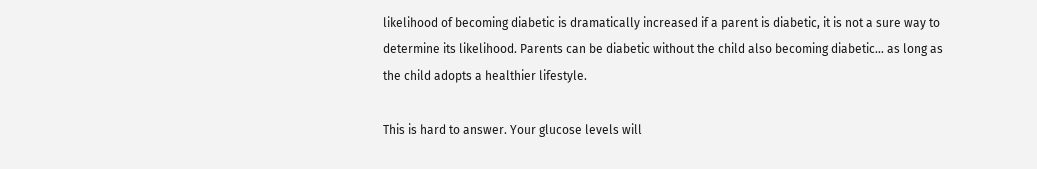likelihood of becoming diabetic is dramatically increased if a parent is diabetic, it is not a sure way to determine its likelihood. Parents can be diabetic without the child also becoming diabetic… as long as the child adopts a healthier lifestyle.

This is hard to answer. Your glucose levels will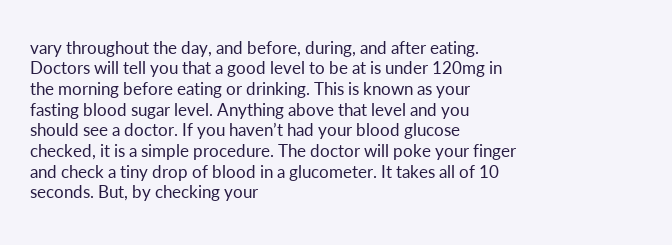vary throughout the day, and before, during, and after eating. Doctors will tell you that a good level to be at is under 120mg in the morning before eating or drinking. This is known as your fasting blood sugar level. Anything above that level and you should see a doctor. If you haven’t had your blood glucose checked, it is a simple procedure. The doctor will poke your finger and check a tiny drop of blood in a glucometer. It takes all of 10 seconds. But, by checking your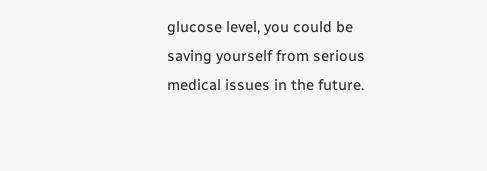glucose level, you could be saving yourself from serious medical issues in the future.